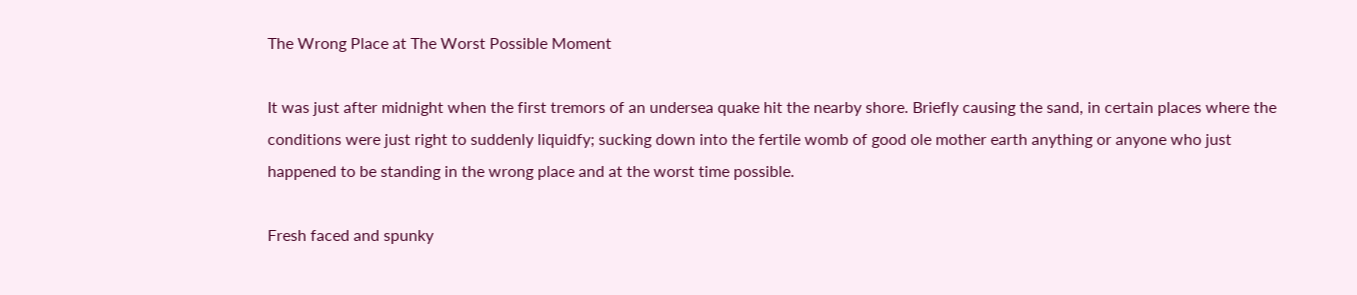The Wrong Place at The Worst Possible Moment

It was just after midnight when the first tremors of an undersea quake hit the nearby shore. Briefly causing the sand, in certain places where the conditions were just right to suddenly liquidfy; sucking down into the fertile womb of good ole mother earth anything or anyone who just happened to be standing in the wrong place and at the worst time possible.

Fresh faced and spunky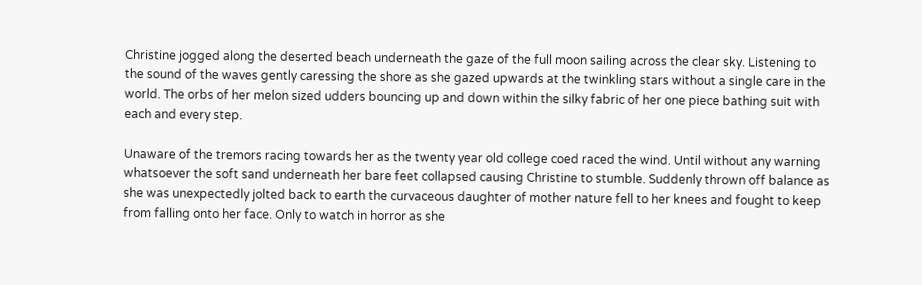Christine jogged along the deserted beach underneath the gaze of the full moon sailing across the clear sky. Listening to the sound of the waves gently caressing the shore as she gazed upwards at the twinkling stars without a single care in the world. The orbs of her melon sized udders bouncing up and down within the silky fabric of her one piece bathing suit with each and every step.

Unaware of the tremors racing towards her as the twenty year old college coed raced the wind. Until without any warning whatsoever the soft sand underneath her bare feet collapsed causing Christine to stumble. Suddenly thrown off balance as she was unexpectedly jolted back to earth the curvaceous daughter of mother nature fell to her knees and fought to keep from falling onto her face. Only to watch in horror as she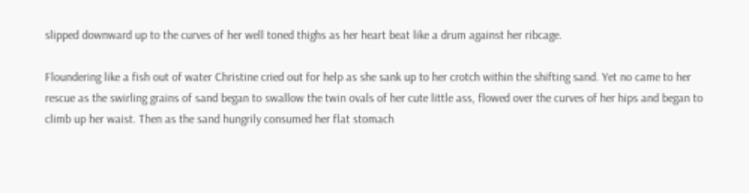slipped downward up to the curves of her well toned thighs as her heart beat like a drum against her ribcage.

Floundering like a fish out of water Christine cried out for help as she sank up to her crotch within the shifting sand. Yet no came to her rescue as the swirling grains of sand began to swallow the twin ovals of her cute little ass, flowed over the curves of her hips and began to climb up her waist. Then as the sand hungrily consumed her flat stomach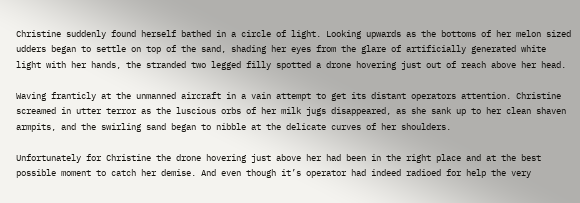Christine suddenly found herself bathed in a circle of light. Looking upwards as the bottoms of her melon sized udders began to settle on top of the sand, shading her eyes from the glare of artificially generated white light with her hands, the stranded two legged filly spotted a drone hovering just out of reach above her head.

Waving franticly at the unmanned aircraft in a vain attempt to get its distant operators attention. Christine screamed in utter terror as the luscious orbs of her milk jugs disappeared, as she sank up to her clean shaven armpits, and the swirling sand began to nibble at the delicate curves of her shoulders.

Unfortunately for Christine the drone hovering just above her had been in the right place and at the best possible moment to catch her demise. And even though it’s operator had indeed radioed for help the very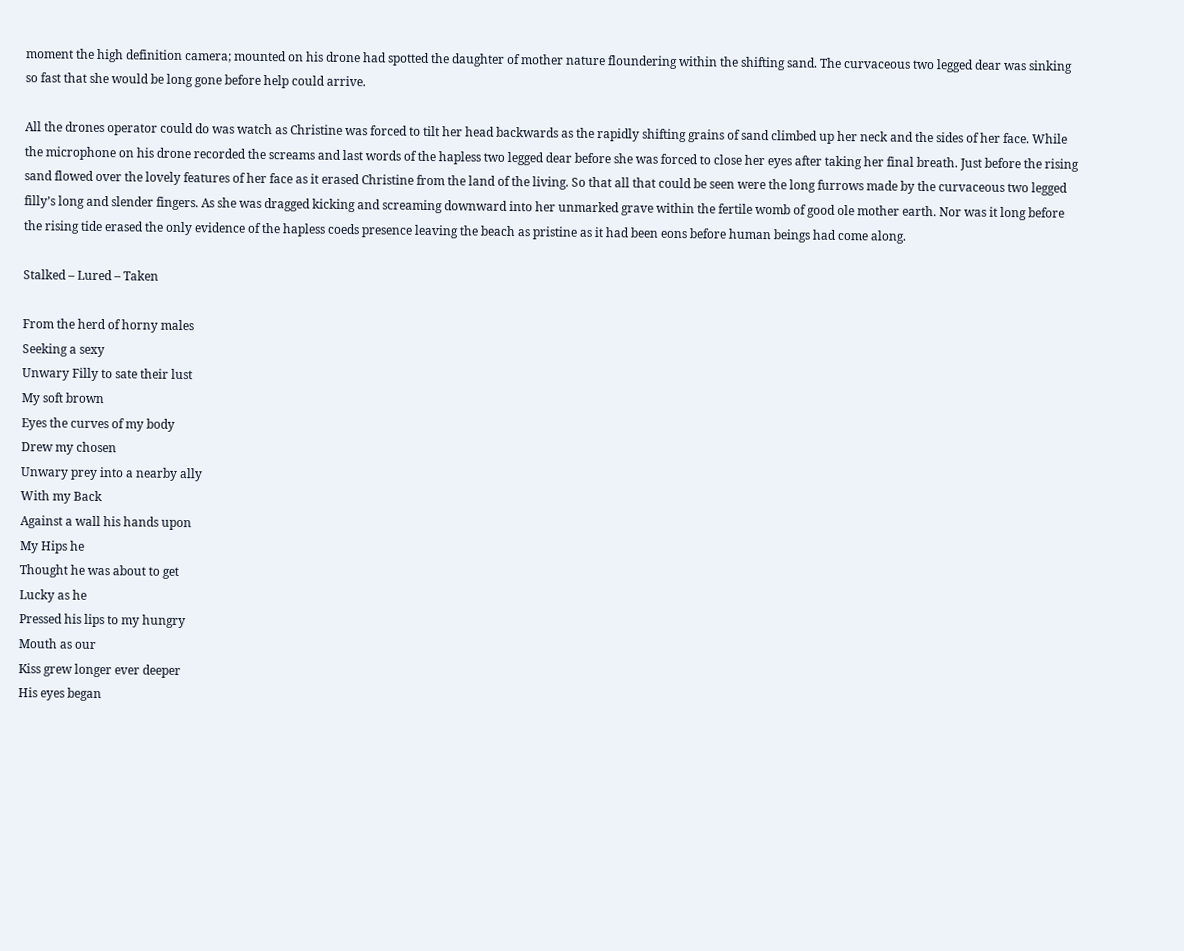moment the high definition camera; mounted on his drone had spotted the daughter of mother nature floundering within the shifting sand. The curvaceous two legged dear was sinking so fast that she would be long gone before help could arrive.

All the drones operator could do was watch as Christine was forced to tilt her head backwards as the rapidly shifting grains of sand climbed up her neck and the sides of her face. While the microphone on his drone recorded the screams and last words of the hapless two legged dear before she was forced to close her eyes after taking her final breath. Just before the rising sand flowed over the lovely features of her face as it erased Christine from the land of the living. So that all that could be seen were the long furrows made by the curvaceous two legged filly’s long and slender fingers. As she was dragged kicking and screaming downward into her unmarked grave within the fertile womb of good ole mother earth. Nor was it long before the rising tide erased the only evidence of the hapless coeds presence leaving the beach as pristine as it had been eons before human beings had come along.

Stalked – Lured – Taken

From the herd of horny males
Seeking a sexy
Unwary Filly to sate their lust
My soft brown
Eyes the curves of my body
Drew my chosen
Unwary prey into a nearby ally
With my Back
Against a wall his hands upon
My Hips he
Thought he was about to get
Lucky as he
Pressed his lips to my hungry
Mouth as our
Kiss grew longer ever deeper
His eyes began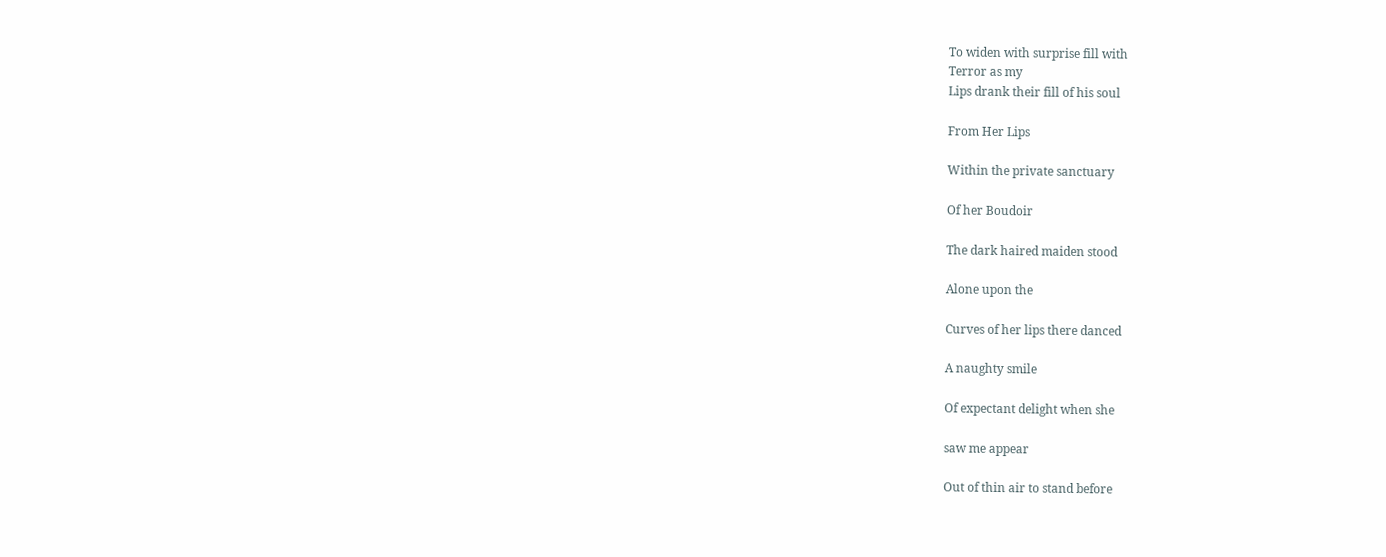To widen with surprise fill with
Terror as my
Lips drank their fill of his soul

From Her Lips

Within the private sanctuary

Of her Boudoir

The dark haired maiden stood

Alone upon the

Curves of her lips there danced

A naughty smile

Of expectant delight when she

saw me appear

Out of thin air to stand before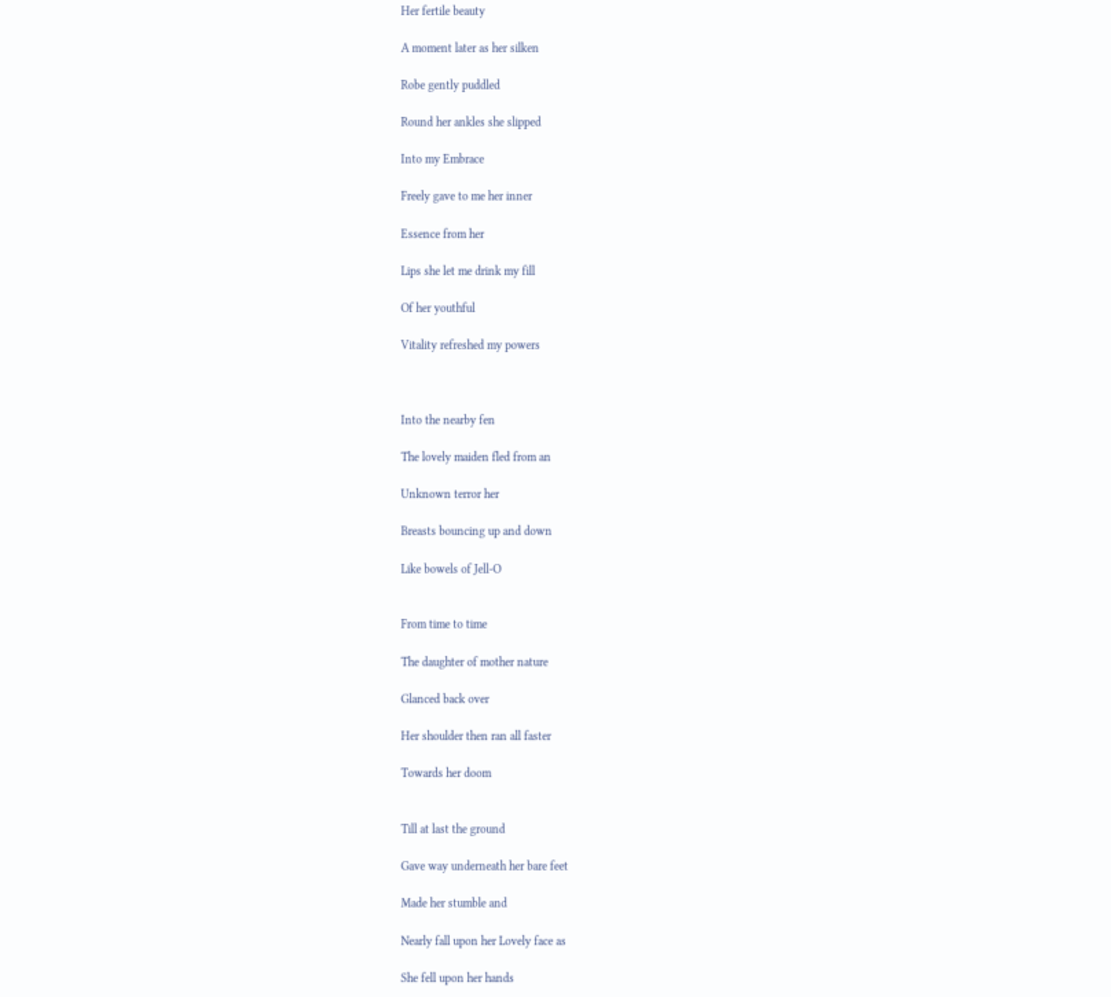Her fertile beauty

A moment later as her silken

Robe gently puddled

Round her ankles she slipped

Into my Embrace

Freely gave to me her inner

Essence from her

Lips she let me drink my fill

Of her youthful

Vitality refreshed my powers



Into the nearby fen

The lovely maiden fled from an

Unknown terror her

Breasts bouncing up and down

Like bowels of Jell-O


From time to time

The daughter of mother nature

Glanced back over

Her shoulder then ran all faster

Towards her doom


Till at last the ground

Gave way underneath her bare feet

Made her stumble and

Nearly fall upon her Lovely face as

She fell upon her hands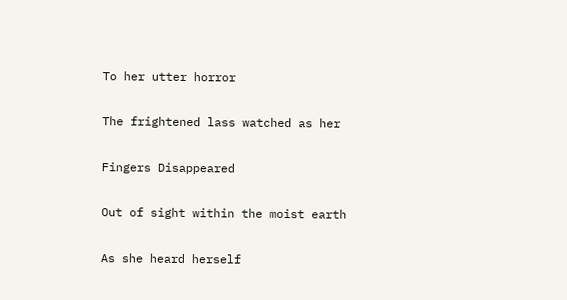To her utter horror

The frightened lass watched as her

Fingers Disappeared

Out of sight within the moist earth

As she heard herself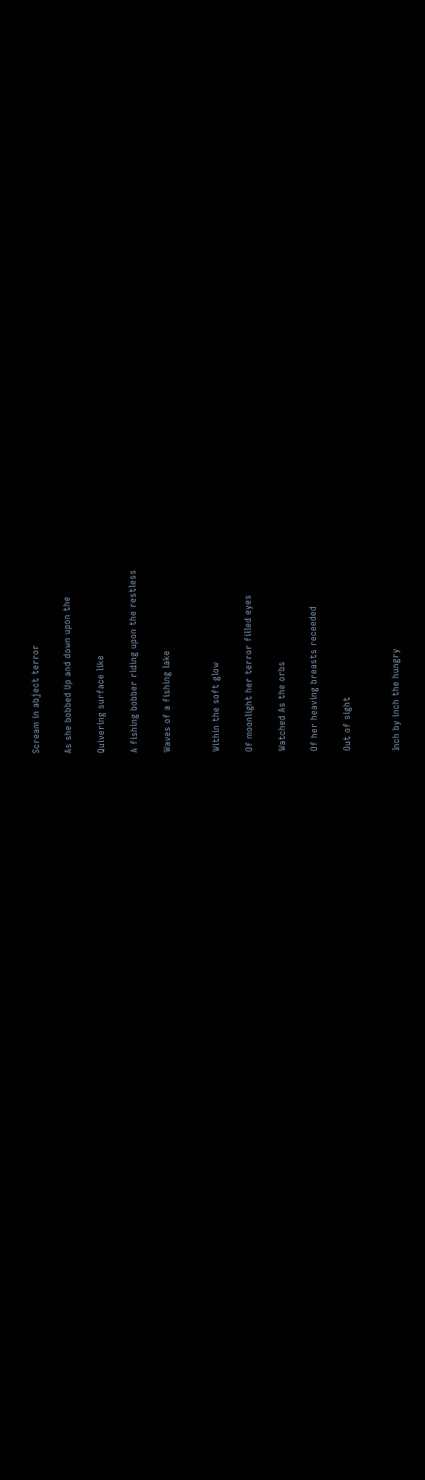Scream in abject terror

As she bobbed Up and down upon the

Quivering surface like

A fishing bobber riding upon the restless

Waves of a fishing lake


Within the soft glow

Of moonlight her terror filled eyes

Watched As the orbs

Of her heaving breasts receeded

Out of sight


Inch by inch the hungry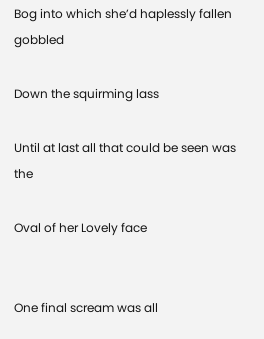Bog into which she’d haplessly fallen gobbled

Down the squirming lass

Until at last all that could be seen was the

Oval of her Lovely face


One final scream was all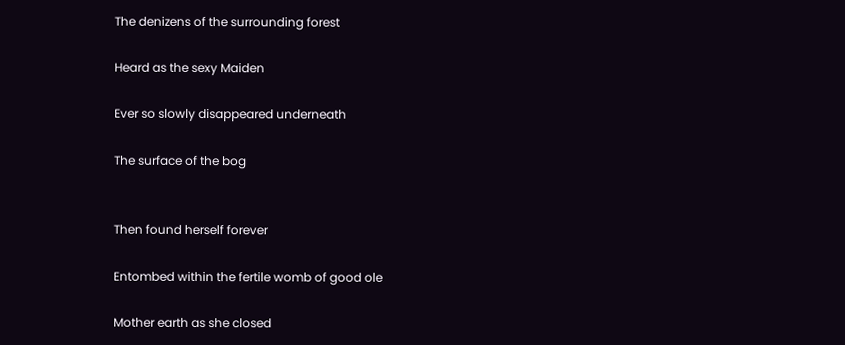The denizens of the surrounding forest

Heard as the sexy Maiden

Ever so slowly disappeared underneath

The surface of the bog


Then found herself forever

Entombed within the fertile womb of good ole

Mother earth as she closed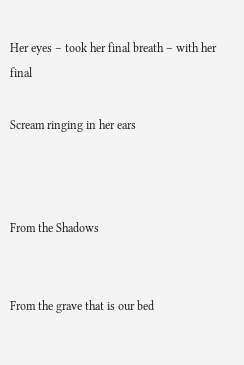Her eyes – took her final breath – with her final

Scream ringing in her ears



From the Shadows


From the grave that is our bed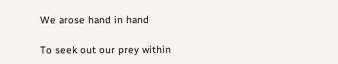We arose hand in hand

To seek out our prey within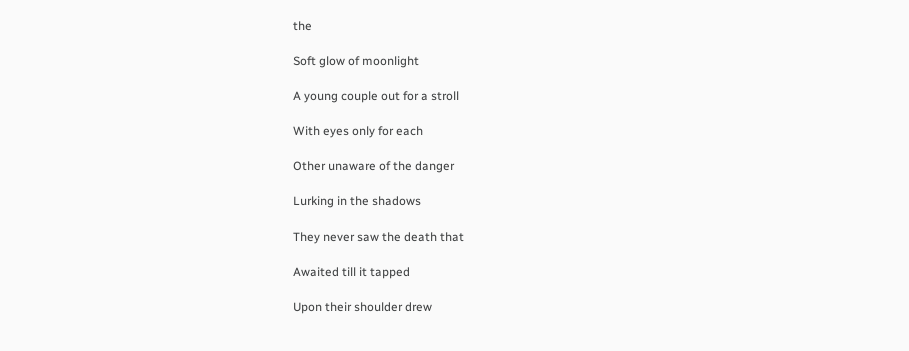the

Soft glow of moonlight

A young couple out for a stroll

With eyes only for each

Other unaware of the danger

Lurking in the shadows

They never saw the death that

Awaited till it tapped

Upon their shoulder drew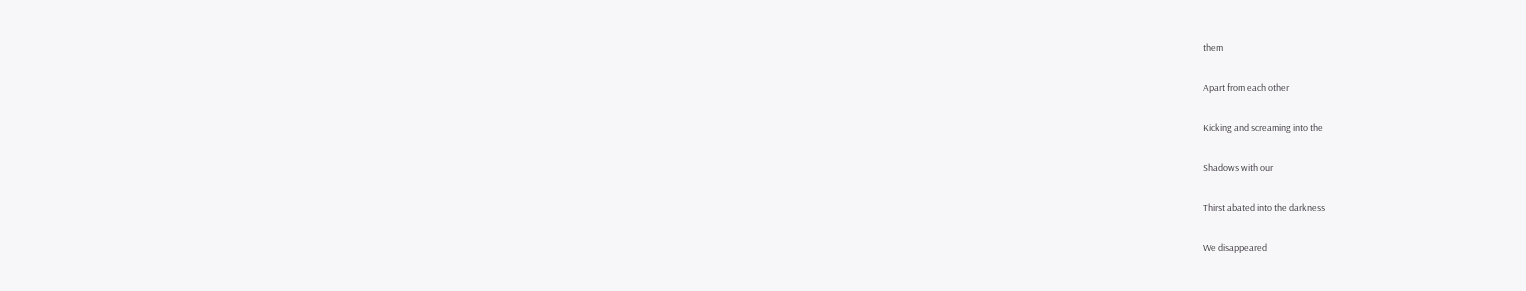them

Apart from each other

Kicking and screaming into the

Shadows with our

Thirst abated into the darkness

We disappeared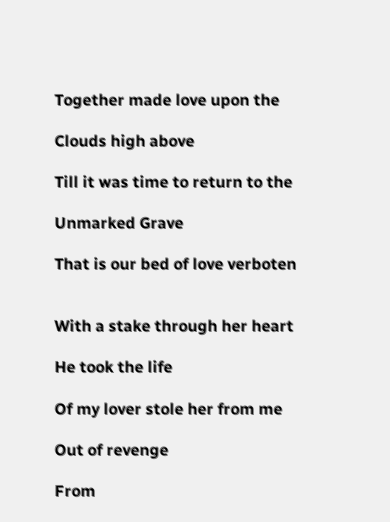Together made love upon the

Clouds high above

Till it was time to return to the

Unmarked Grave

That is our bed of love verboten


With a stake through her heart

He took the life

Of my lover stole her from me

Out of revenge

From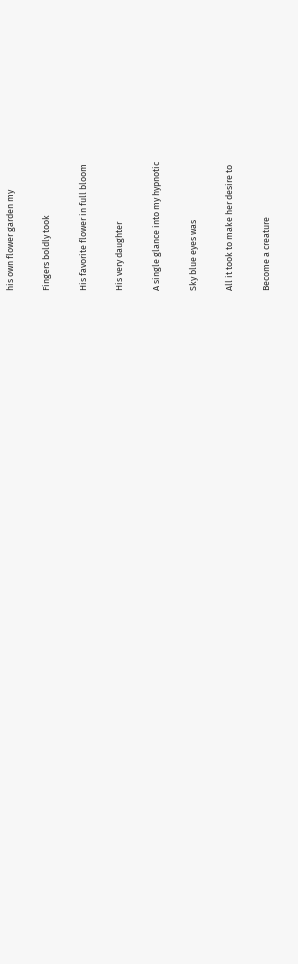his own flower garden my

Fingers boldly took

His favorite flower in full bloom

His very daughter

A single glance into my hypnotic

Sky blue eyes was

All it took to make her desire to

Become a creature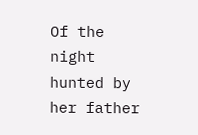Of the night hunted by her father